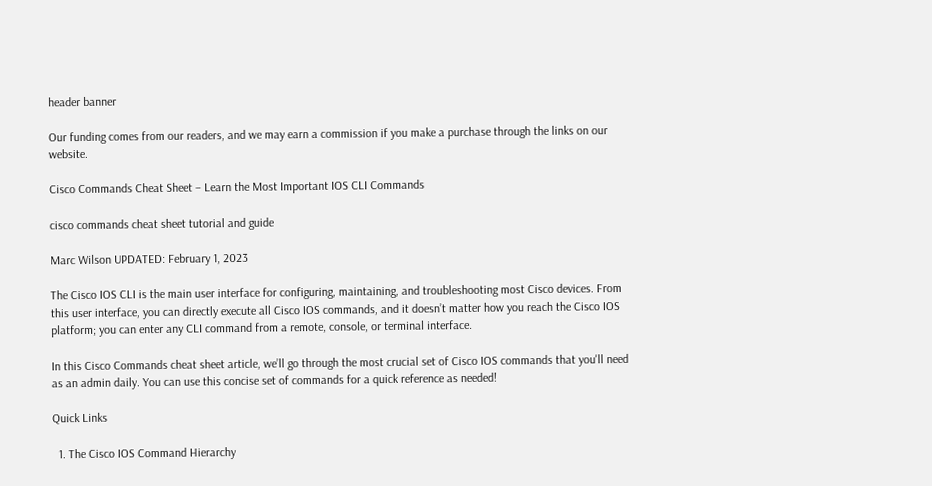header banner

Our funding comes from our readers, and we may earn a commission if you make a purchase through the links on our website.

Cisco Commands Cheat Sheet – Learn the Most Important IOS CLI Commands

cisco commands cheat sheet tutorial and guide

Marc Wilson UPDATED: February 1, 2023

The Cisco IOS CLI is the main user interface for configuring, maintaining, and troubleshooting most Cisco devices. From this user interface, you can directly execute all Cisco IOS commands, and it doesn’t matter how you reach the Cisco IOS platform; you can enter any CLI command from a remote, console, or terminal interface.

In this Cisco Commands cheat sheet article, we’ll go through the most crucial set of Cisco IOS commands that you'll need as an admin daily. You can use this concise set of commands for a quick reference as needed!

Quick Links

  1. The Cisco IOS Command Hierarchy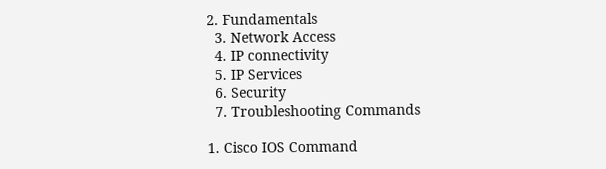2. Fundamentals
  3. Network Access
  4. IP connectivity
  5. IP Services
  6. Security
  7. Troubleshooting Commands

1. Cisco IOS Command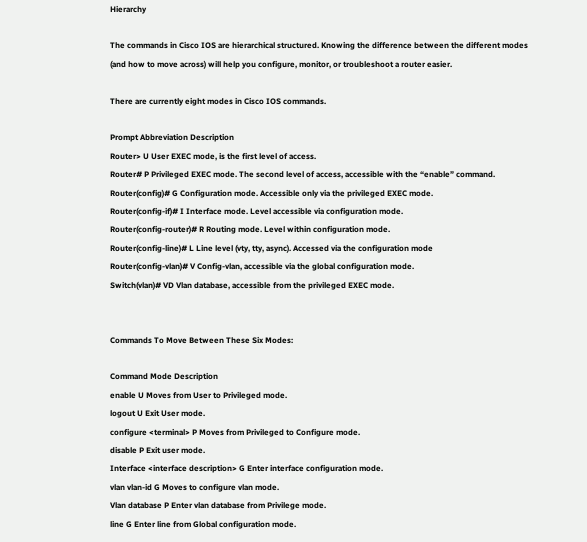Hierarchy

The commands in Cisco IOS are hierarchical structured. Knowing the difference between the different modes (and how to move across) will help you configure, monitor, or troubleshoot a router easier.

There are currently eight modes in Cisco IOS commands.

Prompt Abbreviation Description
Router> U User EXEC mode, is the first level of access.
Router# P Privileged EXEC mode. The second level of access, accessible with the “enable” command.
Router(config)# G Configuration mode. Accessible only via the privileged EXEC mode.
Router(config-if)# I Interface mode. Level accessible via configuration mode.
Router(config-router)# R Routing mode. Level within configuration mode.
Router(config-line)# L Line level (vty, tty, async). Accessed via the configuration mode
Router(config-vlan)# V Config-vlan, accessible via the global configuration mode.
Switch(vlan)# VD Vlan database, accessible from the privileged EXEC mode.


Commands To Move Between These Six Modes:

Command Mode Description
enable U Moves from User to Privileged mode.
logout U Exit User mode.
configure <terminal> P Moves from Privileged to Configure mode.
disable P Exit user mode.
Interface <interface description> G Enter interface configuration mode.
vlan vlan-id G Moves to configure vlan mode.
Vlan database P Enter vlan database from Privilege mode.
line G Enter line from Global configuration mode.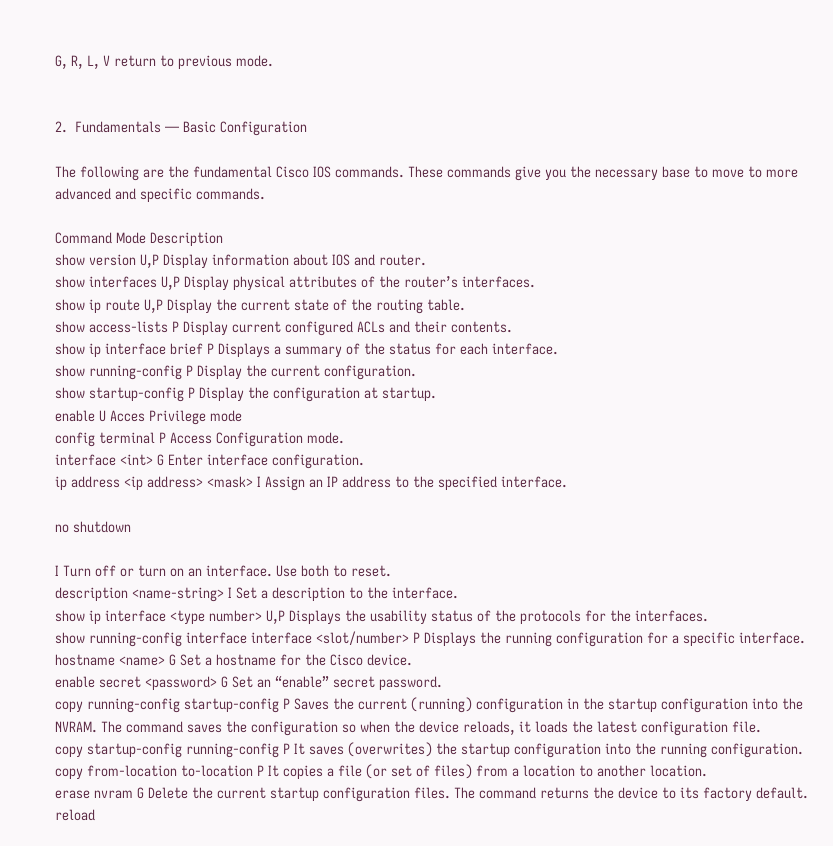G, R, L, V return to previous mode.


2.  Fundamentals — Basic Configuration

The following are the fundamental Cisco IOS commands. These commands give you the necessary base to move to more advanced and specific commands.

Command Mode Description
show version U,P Display information about IOS and router.
show interfaces U,P Display physical attributes of the router’s interfaces.
show ip route U,P Display the current state of the routing table.
show access-lists P Display current configured ACLs and their contents.
show ip interface brief P Displays a summary of the status for each interface.
show running-config P Display the current configuration.
show startup-config P Display the configuration at startup.
enable U Acces Privilege mode
config terminal P Access Configuration mode.
interface <int> G Enter interface configuration.
ip address <ip address> <mask> I Assign an IP address to the specified interface.

no shutdown

I Turn off or turn on an interface. Use both to reset.
description <name-string> I Set a description to the interface.
show ip interface <type number> U,P Displays the usability status of the protocols for the interfaces.
show running-config interface interface <slot/number> P Displays the running configuration for a specific interface.
hostname <name> G Set a hostname for the Cisco device.
enable secret <password> G Set an “enable” secret password.
copy running-config startup-config P Saves the current (running) configuration in the startup configuration into the NVRAM. The command saves the configuration so when the device reloads, it loads the latest configuration file.
copy startup-config running-config P It saves (overwrites) the startup configuration into the running configuration.
copy from-location to-location P It copies a file (or set of files) from a location to another location.
erase nvram G Delete the current startup configuration files. The command returns the device to its factory default.
reload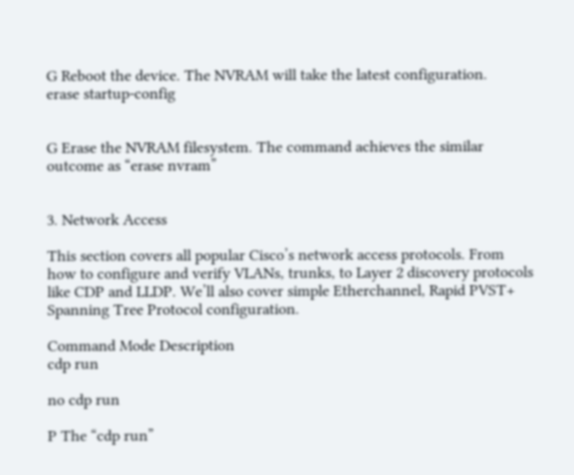G Reboot the device. The NVRAM will take the latest configuration.
erase startup-config


G Erase the NVRAM filesystem. The command achieves the similar outcome as “erase nvram”


3. Network Access

This section covers all popular Cisco’s network access protocols. From how to configure and verify VLANs, trunks, to Layer 2 discovery protocols like CDP and LLDP. We’ll also cover simple Etherchannel, Rapid PVST+ Spanning Tree Protocol configuration.

Command Mode Description
cdp run

no cdp run

P The “cdp run”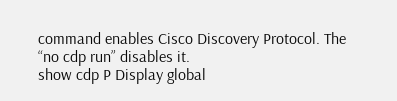command enables Cisco Discovery Protocol. The “no cdp run” disables it.
show cdp P Display global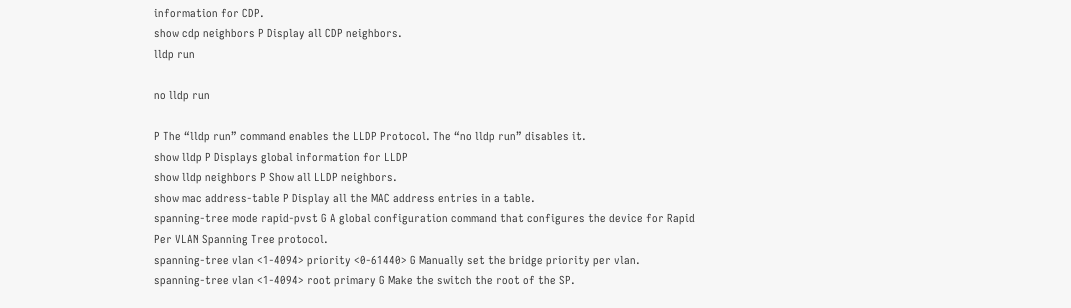information for CDP.
show cdp neighbors P Display all CDP neighbors.
lldp run

no lldp run

P The “lldp run” command enables the LLDP Protocol. The “no lldp run” disables it.
show lldp P Displays global information for LLDP
show lldp neighbors P Show all LLDP neighbors.
show mac address-table P Display all the MAC address entries in a table.
spanning-tree mode rapid-pvst G A global configuration command that configures the device for Rapid Per VLAN Spanning Tree protocol.
spanning-tree vlan <1-4094> priority <0-61440> G Manually set the bridge priority per vlan.
spanning-tree vlan <1-4094> root primary G Make the switch the root of the SP.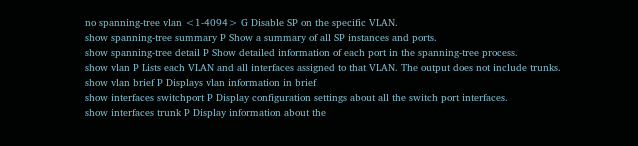no spanning-tree vlan <1-4094> G Disable SP on the specific VLAN.
show spanning-tree summary P Show a summary of all SP instances and ports.
show spanning-tree detail P Show detailed information of each port in the spanning-tree process.
show vlan P Lists each VLAN and all interfaces assigned to that VLAN. The output does not include trunks.
show vlan brief P Displays vlan information in brief
show interfaces switchport P Display configuration settings about all the switch port interfaces.
show interfaces trunk P Display information about the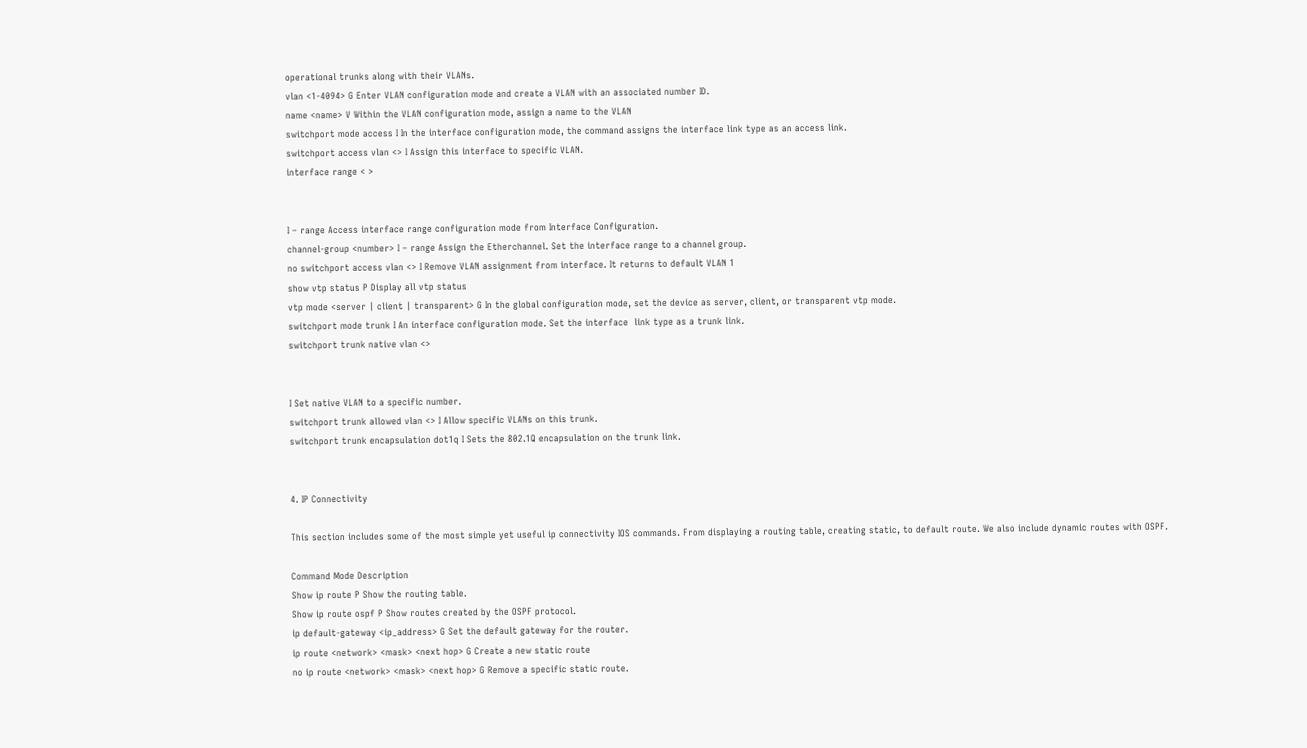operational trunks along with their VLANs.
vlan <1-4094> G Enter VLAN configuration mode and create a VLAN with an associated number ID.
name <name> V Within the VLAN configuration mode, assign a name to the VLAN
switchport mode access I In the interface configuration mode, the command assigns the interface link type as an access link.
switchport access vlan <> I Assign this interface to specific VLAN.
interface range < >


I – range Access interface range configuration mode from Interface Configuration.
channel-group <number> I – range Assign the Etherchannel. Set the interface range to a channel group.
no switchport access vlan <> I Remove VLAN assignment from interface. It returns to default VLAN 1
show vtp status P Display all vtp status
vtp mode <server | client | transparent> G In the global configuration mode, set the device as server, client, or transparent vtp mode.
switchport mode trunk I An interface configuration mode. Set the interface  link type as a trunk link.
switchport trunk native vlan <>


I Set native VLAN to a specific number.
switchport trunk allowed vlan <> I Allow specific VLANs on this trunk.
switchport trunk encapsulation dot1q I Sets the 802.1Q encapsulation on the trunk link.


4. IP Connectivity

This section includes some of the most simple yet useful ip connectivity IOS commands. From displaying a routing table, creating static, to default route. We also include dynamic routes with OSPF.

Command Mode Description
Show ip route P Show the routing table.
Show ip route ospf P Show routes created by the OSPF protocol.
ip default-gateway <ip_address> G Set the default gateway for the router.
ip route <network> <mask> <next hop> G Create a new static route
no ip route <network> <mask> <next hop> G Remove a specific static route.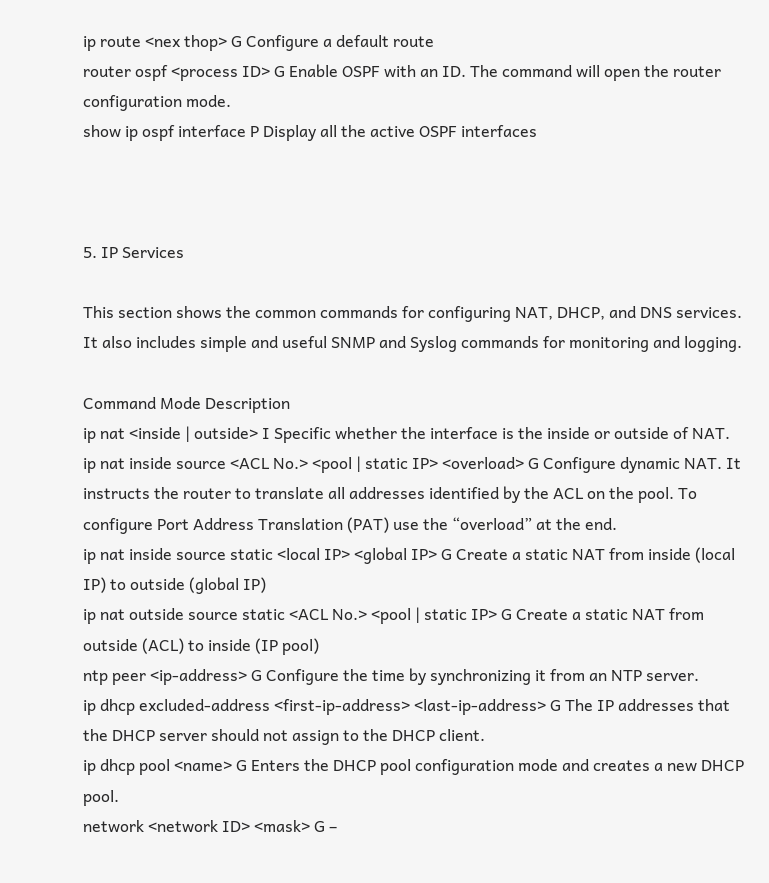ip route <nex thop> G Configure a default route
router ospf <process ID> G Enable OSPF with an ID. The command will open the router configuration mode.
show ip ospf interface P Display all the active OSPF interfaces



5. IP Services

This section shows the common commands for configuring NAT, DHCP, and DNS services. It also includes simple and useful SNMP and Syslog commands for monitoring and logging.

Command Mode Description
ip nat <inside | outside> I Specific whether the interface is the inside or outside of NAT.
ip nat inside source <ACL No.> <pool | static IP> <overload> G Configure dynamic NAT. It instructs the router to translate all addresses identified by the ACL on the pool. To configure Port Address Translation (PAT) use the “overload” at the end.
ip nat inside source static <local IP> <global IP> G Create a static NAT from inside (local IP) to outside (global IP)
ip nat outside source static <ACL No.> <pool | static IP> G Create a static NAT from outside (ACL) to inside (IP pool)
ntp peer <ip-address> G Configure the time by synchronizing it from an NTP server.
ip dhcp excluded-address <first-ip-address> <last-ip-address> G The IP addresses that the DHCP server should not assign to the DHCP client.
ip dhcp pool <name> G Enters the DHCP pool configuration mode and creates a new DHCP pool.
network <network ID> <mask> G –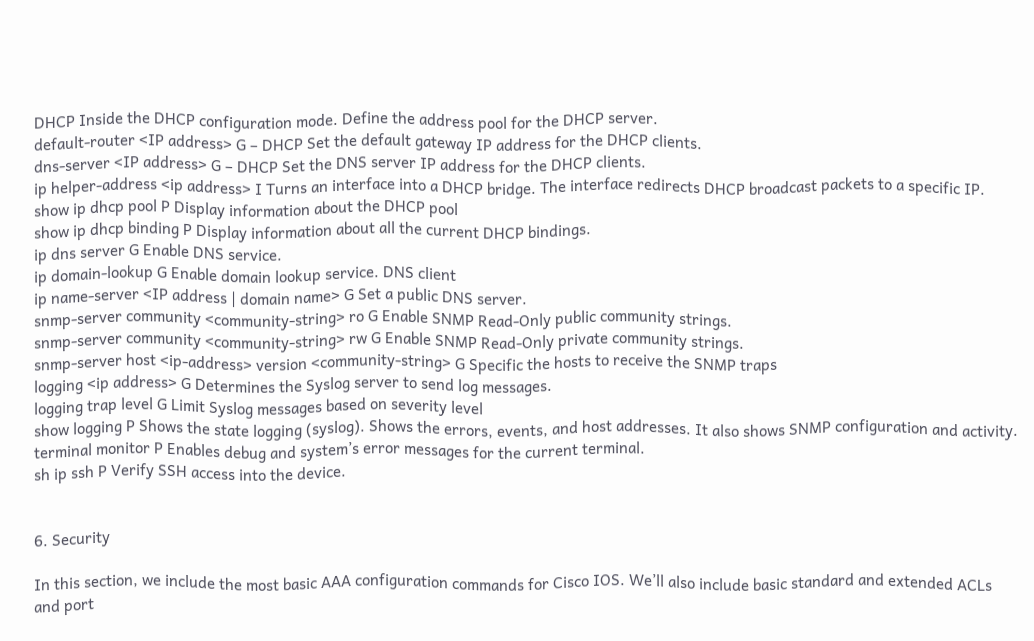DHCP Inside the DHCP configuration mode. Define the address pool for the DHCP server.
default-router <IP address> G – DHCP Set the default gateway IP address for the DHCP clients.
dns-server <IP address> G – DHCP Set the DNS server IP address for the DHCP clients.
ip helper-address <ip address> I Turns an interface into a DHCP bridge. The interface redirects DHCP broadcast packets to a specific IP.
show ip dhcp pool P Display information about the DHCP pool
show ip dhcp binding P Display information about all the current DHCP bindings.
ip dns server G Enable DNS service.
ip domain-lookup G Enable domain lookup service. DNS client
ip name-server <IP address | domain name> G Set a public DNS server.
snmp-server community <community-string> ro G Enable SNMP Read-Only public community strings.
snmp-server community <community-string> rw G Enable SNMP Read-Only private community strings.
snmp-server host <ip-address> version <community-string> G Specific the hosts to receive the SNMP traps
logging <ip address> G Determines the Syslog server to send log messages.
logging trap level G Limit Syslog messages based on severity level
show logging P Shows the state logging (syslog). Shows the errors, events, and host addresses. It also shows SNMP configuration and activity.
terminal monitor P Enables debug and system’s error messages for the current terminal.
sh ip ssh P Verify SSH access into the device.


6. Security

In this section, we include the most basic AAA configuration commands for Cisco IOS. We’ll also include basic standard and extended ACLs and port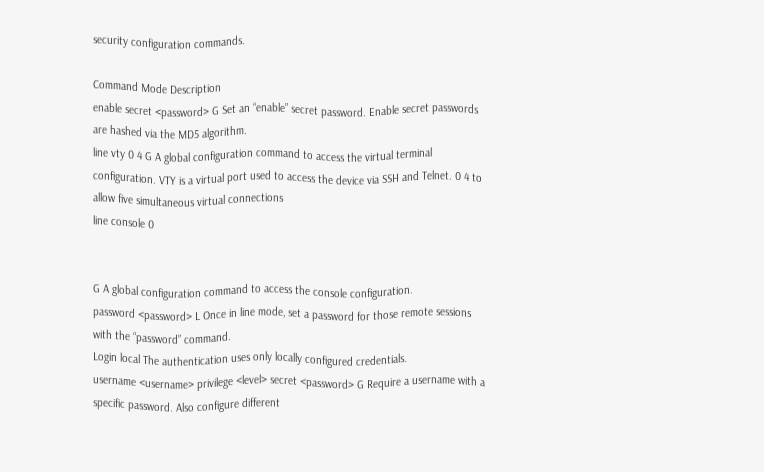security configuration commands.

Command Mode Description
enable secret <password> G Set an “enable” secret password. Enable secret passwords are hashed via the MD5 algorithm.
line vty 0 4 G A global configuration command to access the virtual terminal configuration. VTY is a virtual port used to access the device via SSH and Telnet. 0 4 to allow five simultaneous virtual connections
line console 0


G A global configuration command to access the console configuration.
password <password> L Once in line mode, set a password for those remote sessions with the “password” command.
Login local The authentication uses only locally configured credentials.
username <username> privilege <level> secret <password> G Require a username with a specific password. Also configure different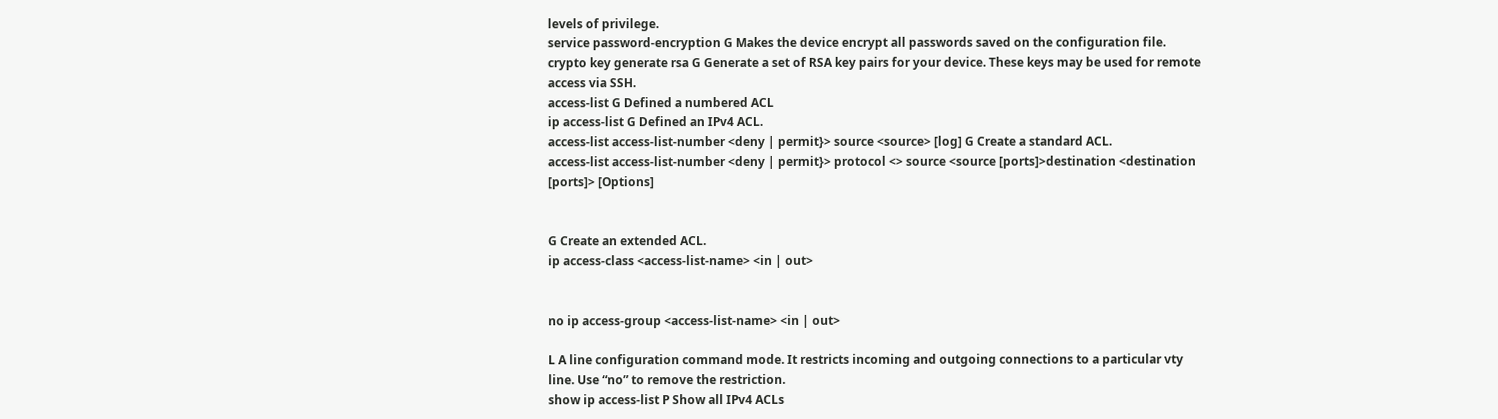levels of privilege.
service password-encryption G Makes the device encrypt all passwords saved on the configuration file.
crypto key generate rsa G Generate a set of RSA key pairs for your device. These keys may be used for remote access via SSH.
access-list G Defined a numbered ACL
ip access-list G Defined an IPv4 ACL.
access-list access-list-number <deny | permit}> source <source> [log] G Create a standard ACL.
access-list access-list-number <deny | permit}> protocol <> source <source [ports]>destination <destination [ports]> [Options]


G Create an extended ACL.
ip access-class <access-list-name> <in | out>


no ip access-group <access-list-name> <in | out>

L A line configuration command mode. It restricts incoming and outgoing connections to a particular vty line. Use “no” to remove the restriction.
show ip access-list P Show all IPv4 ACLs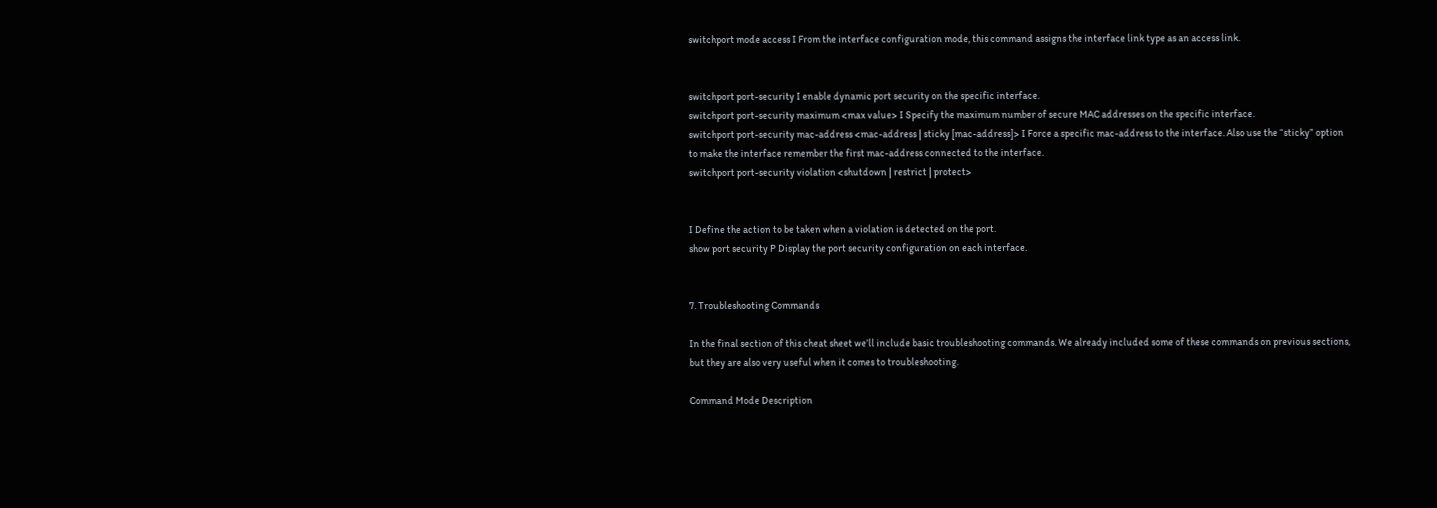switchport mode access I From the interface configuration mode, this command assigns the interface link type as an access link.


switchport port-security I enable dynamic port security on the specific interface.
switchport port-security maximum <max value> I Specify the maximum number of secure MAC addresses on the specific interface.
switchport port-security mac-address <mac-address | sticky [mac-address]> I Force a specific mac-address to the interface. Also use the “sticky” option to make the interface remember the first mac-address connected to the interface.
switchport port-security violation <shutdown | restrict | protect>


I Define the action to be taken when a violation is detected on the port.
show port security P Display the port security configuration on each interface.


7. Troubleshooting Commands

In the final section of this cheat sheet we’ll include basic troubleshooting commands. We already included some of these commands on previous sections, but they are also very useful when it comes to troubleshooting.

Command Mode Description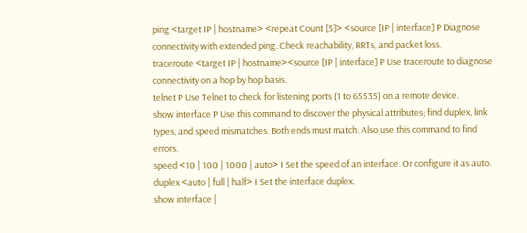ping <target IP | hostname> <repeat Count [5]> <source [IP | interface] P Diagnose connectivity with extended ping. Check reachability, RRTs, and packet loss.
traceroute <target IP | hostname><source [IP | interface] P Use traceroute to diagnose connectivity on a hop by hop basis.
telnet P Use Telnet to check for listening ports (1 to 65535) on a remote device.
show interface P Use this command to discover the physical attributes; find duplex, link types, and speed mismatches. Both ends must match. Also use this command to find errors.
speed <10 | 100 | 1000 | auto> I Set the speed of an interface. Or configure it as auto.
duplex <auto | full | half> I Set the interface duplex.
show interface |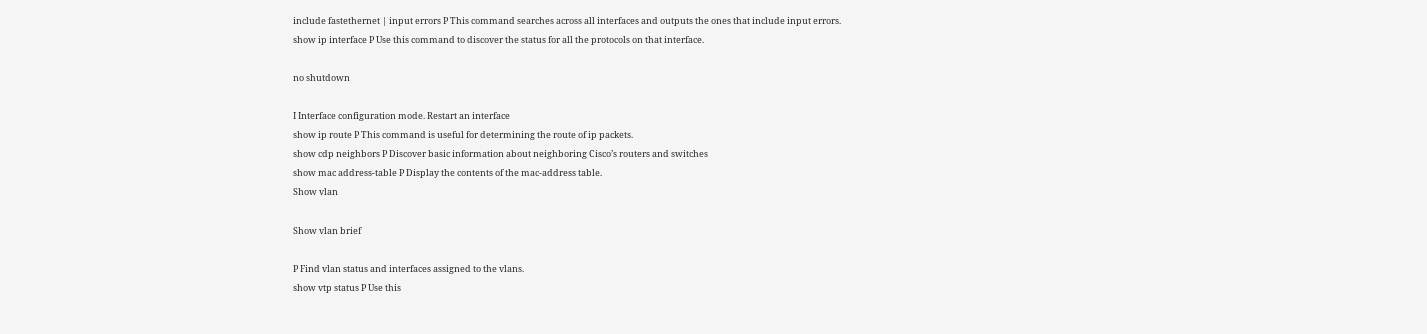include fastethernet | input errors P This command searches across all interfaces and outputs the ones that include input errors.
show ip interface P Use this command to discover the status for all the protocols on that interface.

no shutdown

I Interface configuration mode. Restart an interface
show ip route P This command is useful for determining the route of ip packets.
show cdp neighbors P Discover basic information about neighboring Cisco’s routers and switches
show mac address-table P Display the contents of the mac-address table.
Show vlan

Show vlan brief

P Find vlan status and interfaces assigned to the vlans.
show vtp status P Use this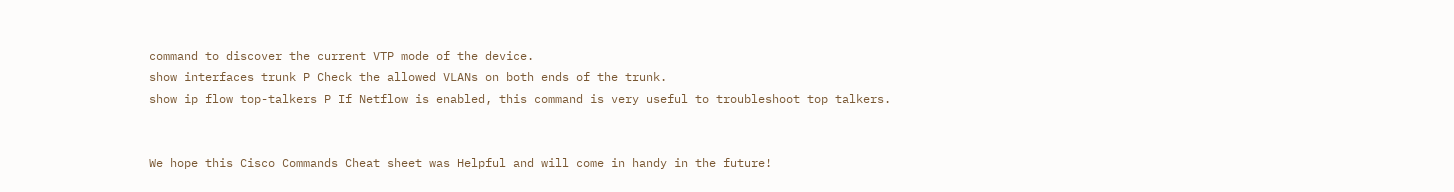command to discover the current VTP mode of the device.
show interfaces trunk P Check the allowed VLANs on both ends of the trunk.
show ip flow top-talkers P If Netflow is enabled, this command is very useful to troubleshoot top talkers.


We hope this Cisco Commands Cheat sheet was Helpful and will come in handy in the future!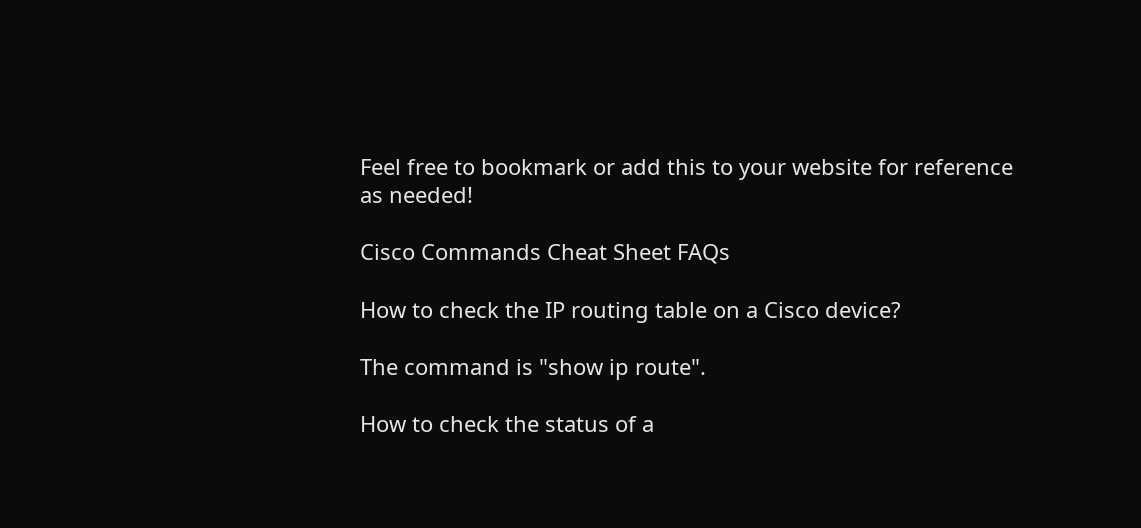Feel free to bookmark or add this to your website for reference as needed!

Cisco Commands Cheat Sheet FAQs

How to check the IP routing table on a Cisco device?

The command is "show ip route".

How to check the status of a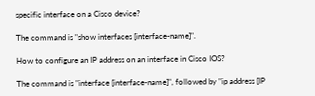specific interface on a Cisco device?

The command is "show interfaces [interface-name]".

How to configure an IP address on an interface in Cisco IOS?

The command is "interface [interface-name]", followed by "ip address [IP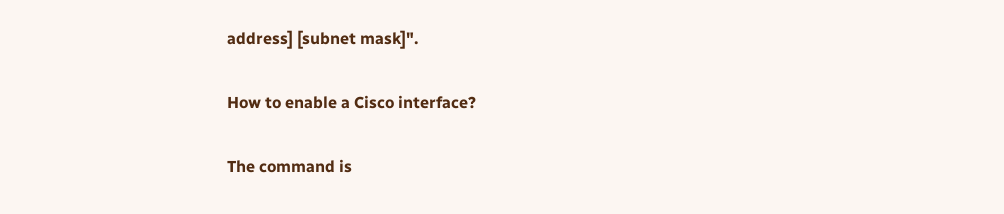address] [subnet mask]".

How to enable a Cisco interface?

The command is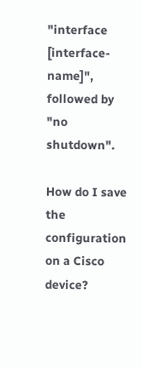"interface [interface-name]", followed by "no shutdown".

How do I save the configuration on a Cisco device?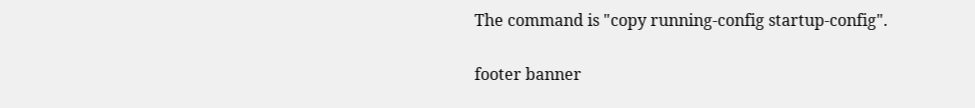The command is "copy running-config startup-config".

footer banner